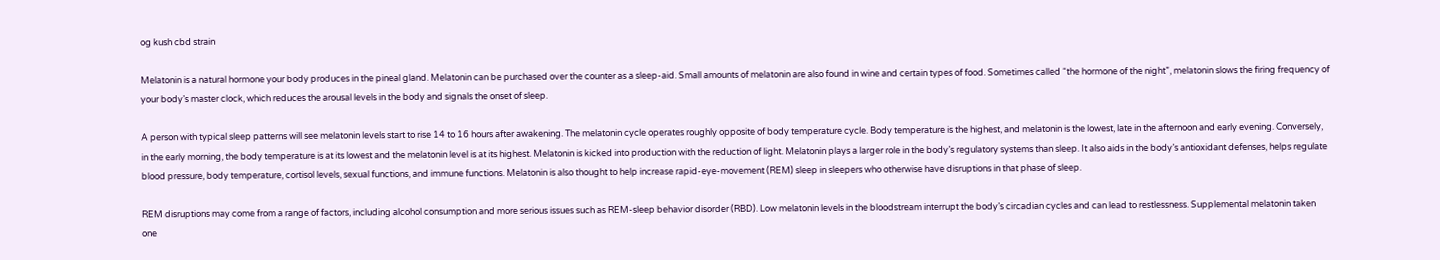og kush cbd strain

Melatonin is a natural hormone your body produces in the pineal gland. Melatonin can be purchased over the counter as a sleep-aid. Small amounts of melatonin are also found in wine and certain types of food. Sometimes called “the hormone of the night”, melatonin slows the firing frequency of your body’s master clock, which reduces the arousal levels in the body and signals the onset of sleep.

A person with typical sleep patterns will see melatonin levels start to rise 14 to 16 hours after awakening. The melatonin cycle operates roughly opposite of body temperature cycle. Body temperature is the highest, and melatonin is the lowest, late in the afternoon and early evening. Conversely, in the early morning, the body temperature is at its lowest and the melatonin level is at its highest. Melatonin is kicked into production with the reduction of light. Melatonin plays a larger role in the body’s regulatory systems than sleep. It also aids in the body’s antioxidant defenses, helps regulate blood pressure, body temperature, cortisol levels, sexual functions, and immune functions. Melatonin is also thought to help increase rapid-eye-movement (REM) sleep in sleepers who otherwise have disruptions in that phase of sleep.

REM disruptions may come from a range of factors, including alcohol consumption and more serious issues such as REM-sleep behavior disorder (RBD). Low melatonin levels in the bloodstream interrupt the body’s circadian cycles and can lead to restlessness. Supplemental melatonin taken one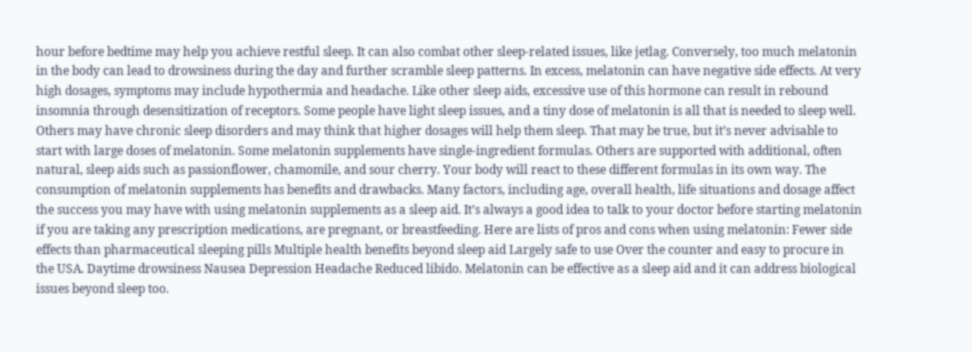hour before bedtime may help you achieve restful sleep. It can also combat other sleep-related issues, like jetlag. Conversely, too much melatonin in the body can lead to drowsiness during the day and further scramble sleep patterns. In excess, melatonin can have negative side effects. At very high dosages, symptoms may include hypothermia and headache. Like other sleep aids, excessive use of this hormone can result in rebound insomnia through desensitization of receptors. Some people have light sleep issues, and a tiny dose of melatonin is all that is needed to sleep well. Others may have chronic sleep disorders and may think that higher dosages will help them sleep. That may be true, but it’s never advisable to start with large doses of melatonin. Some melatonin supplements have single-ingredient formulas. Others are supported with additional, often natural, sleep aids such as passionflower, chamomile, and sour cherry. Your body will react to these different formulas in its own way. The consumption of melatonin supplements has benefits and drawbacks. Many factors, including age, overall health, life situations and dosage affect the success you may have with using melatonin supplements as a sleep aid. It’s always a good idea to talk to your doctor before starting melatonin if you are taking any prescription medications, are pregnant, or breastfeeding. Here are lists of pros and cons when using melatonin: Fewer side effects than pharmaceutical sleeping pills Multiple health benefits beyond sleep aid Largely safe to use Over the counter and easy to procure in the USA. Daytime drowsiness Nausea Depression Headache Reduced libido. Melatonin can be effective as a sleep aid and it can address biological issues beyond sleep too.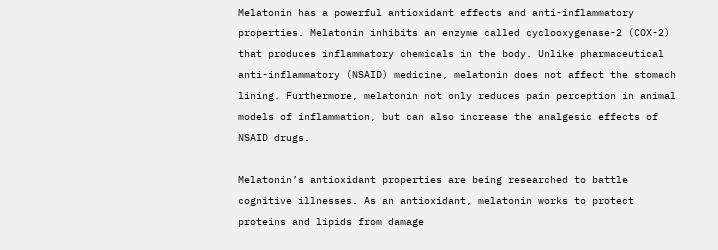Melatonin has a powerful antioxidant effects and anti-inflammatory properties. Melatonin inhibits an enzyme called cyclooxygenase-2 (COX-2) that produces inflammatory chemicals in the body. Unlike pharmaceutical anti-inflammatory (NSAID) medicine, melatonin does not affect the stomach lining. Furthermore, melatonin not only reduces pain perception in animal models of inflammation, but can also increase the analgesic effects of NSAID drugs.

Melatonin’s antioxidant properties are being researched to battle cognitive illnesses. As an antioxidant, melatonin works to protect proteins and lipids from damage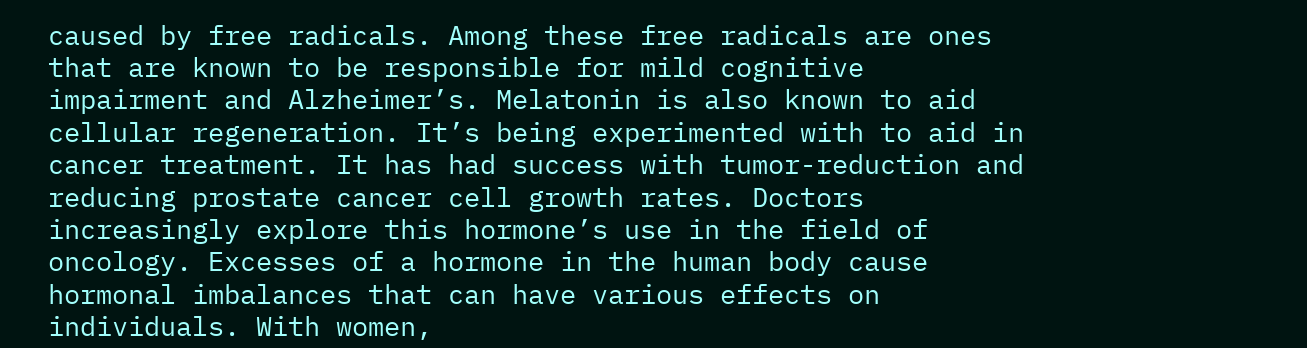caused by free radicals. Among these free radicals are ones that are known to be responsible for mild cognitive impairment and Alzheimer’s. Melatonin is also known to aid cellular regeneration. It’s being experimented with to aid in cancer treatment. It has had success with tumor-reduction and reducing prostate cancer cell growth rates. Doctors increasingly explore this hormone’s use in the field of oncology. Excesses of a hormone in the human body cause hormonal imbalances that can have various effects on individuals. With women,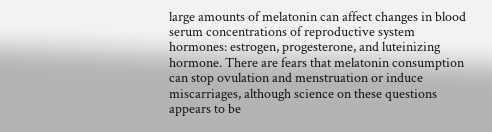large amounts of melatonin can affect changes in blood serum concentrations of reproductive system hormones: estrogen, progesterone, and luteinizing hormone. There are fears that melatonin consumption can stop ovulation and menstruation or induce miscarriages, although science on these questions appears to be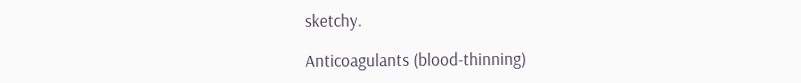sketchy.

Anticoagulants (blood-thinning)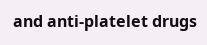and anti-platelet drugs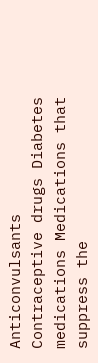Anticonvulsants Contraceptive drugs Diabetes medications Medications that suppress the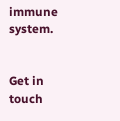immune system.


Get in touch